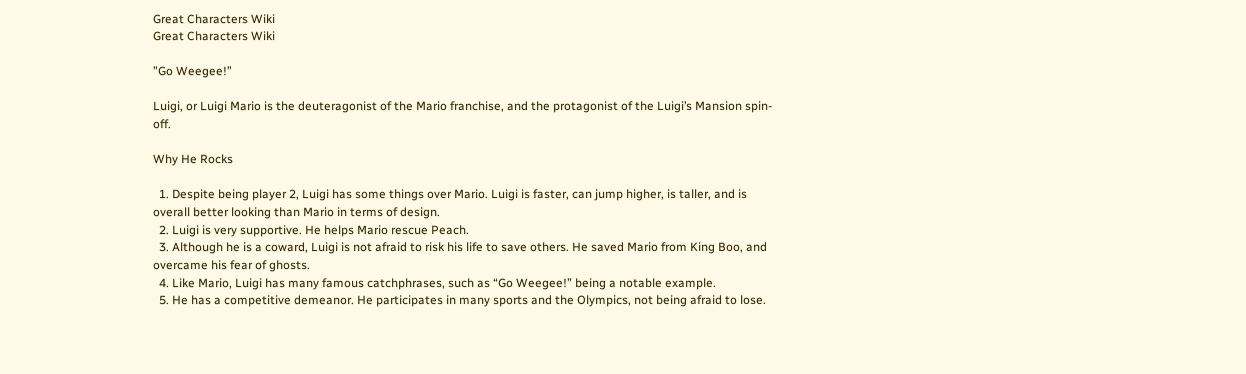Great Characters Wiki
Great Characters Wiki

”Go Weegee!”

Luigi, or Luigi Mario is the deuteragonist of the Mario franchise, and the protagonist of the Luigi’s Mansion spin-off.

Why He Rocks

  1. Despite being player 2, Luigi has some things over Mario. Luigi is faster, can jump higher, is taller, and is overall better looking than Mario in terms of design.
  2. Luigi is very supportive. He helps Mario rescue Peach.
  3. Although he is a coward, Luigi is not afraid to risk his life to save others. He saved Mario from King Boo, and overcame his fear of ghosts.
  4. Like Mario, Luigi has many famous catchphrases, such as “Go Weegee!” being a notable example.
  5. He has a competitive demeanor. He participates in many sports and the Olympics, not being afraid to lose.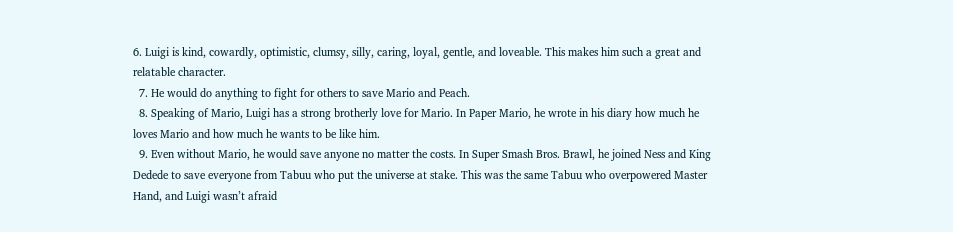6. Luigi is kind, cowardly, optimistic, clumsy, silly, caring, loyal, gentle, and loveable. This makes him such a great and relatable character.
  7. He would do anything to fight for others to save Mario and Peach.
  8. Speaking of Mario, Luigi has a strong brotherly love for Mario. In Paper Mario, he wrote in his diary how much he loves Mario and how much he wants to be like him.
  9. Even without Mario, he would save anyone no matter the costs. In Super Smash Bros. Brawl, he joined Ness and King Dedede to save everyone from Tabuu who put the universe at stake. This was the same Tabuu who overpowered Master Hand, and Luigi wasn’t afraid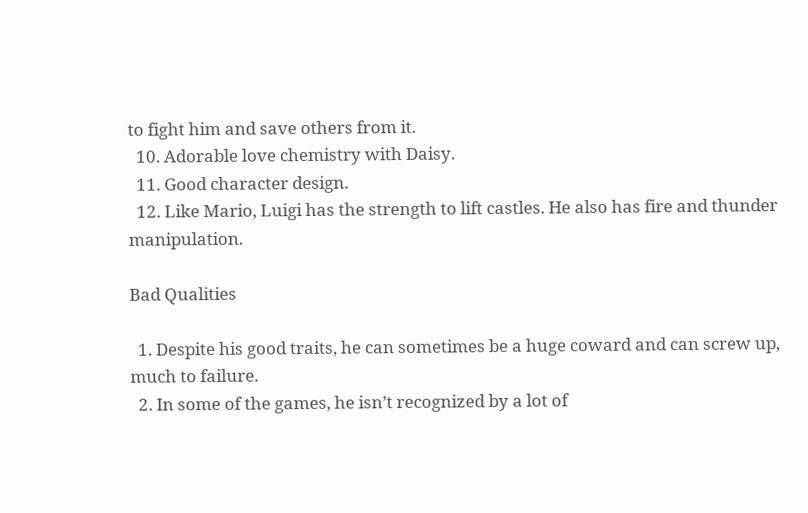to fight him and save others from it.
  10. Adorable love chemistry with Daisy.
  11. Good character design.
  12. Like Mario, Luigi has the strength to lift castles. He also has fire and thunder manipulation.

Bad Qualities

  1. Despite his good traits, he can sometimes be a huge coward and can screw up, much to failure.
  2. In some of the games, he isn’t recognized by a lot of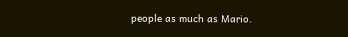people as much as Mario.